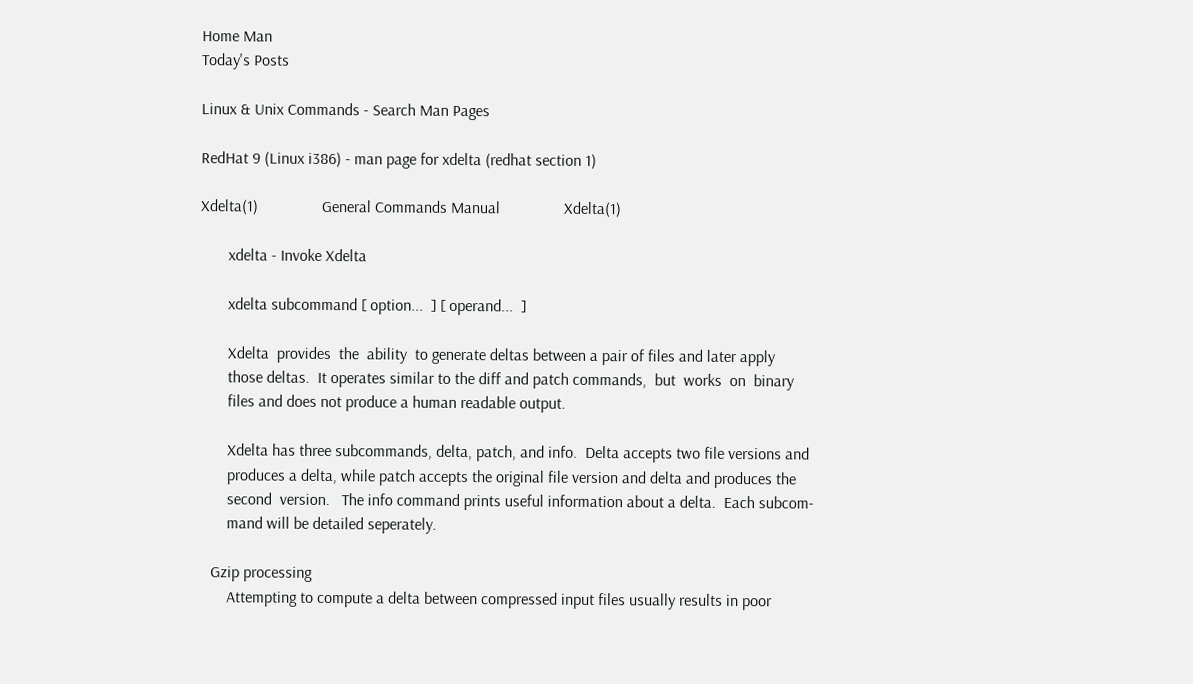Home Man
Today's Posts

Linux & Unix Commands - Search Man Pages

RedHat 9 (Linux i386) - man page for xdelta (redhat section 1)

Xdelta(1)                General Commands Manual                Xdelta(1)

       xdelta - Invoke Xdelta

       xdelta subcommand [ option...  ] [ operand...  ]

       Xdelta  provides  the  ability  to generate deltas between a pair of files and later apply
       those deltas.  It operates similar to the diff and patch commands,  but  works  on  binary
       files and does not produce a human readable output.

       Xdelta has three subcommands, delta, patch, and info.  Delta accepts two file versions and
       produces a delta, while patch accepts the original file version and delta and produces the
       second  version.   The info command prints useful information about a delta.  Each subcom-
       mand will be detailed seperately.

   Gzip processing
       Attempting to compute a delta between compressed input files usually results in poor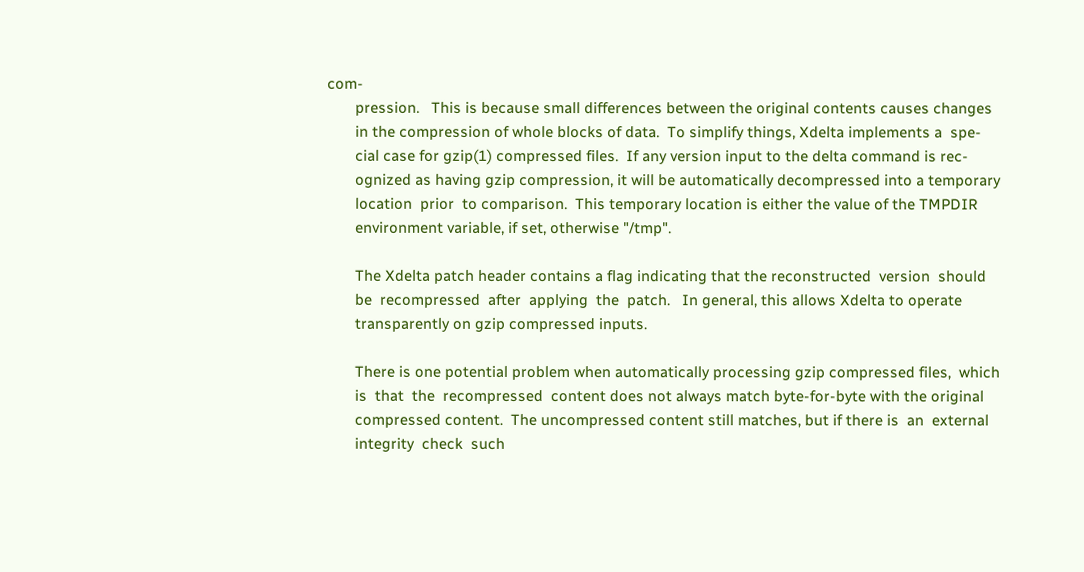com-
       pression.   This is because small differences between the original contents causes changes
       in the compression of whole blocks of data.  To simplify things, Xdelta implements a  spe-
       cial case for gzip(1) compressed files.  If any version input to the delta command is rec-
       ognized as having gzip compression, it will be automatically decompressed into a temporary
       location  prior  to comparison.  This temporary location is either the value of the TMPDIR
       environment variable, if set, otherwise "/tmp".

       The Xdelta patch header contains a flag indicating that the reconstructed  version  should
       be  recompressed  after  applying  the  patch.   In general, this allows Xdelta to operate
       transparently on gzip compressed inputs.

       There is one potential problem when automatically processing gzip compressed files,  which
       is  that  the  recompressed  content does not always match byte-for-byte with the original
       compressed content.  The uncompressed content still matches, but if there is  an  external
       integrity  check  such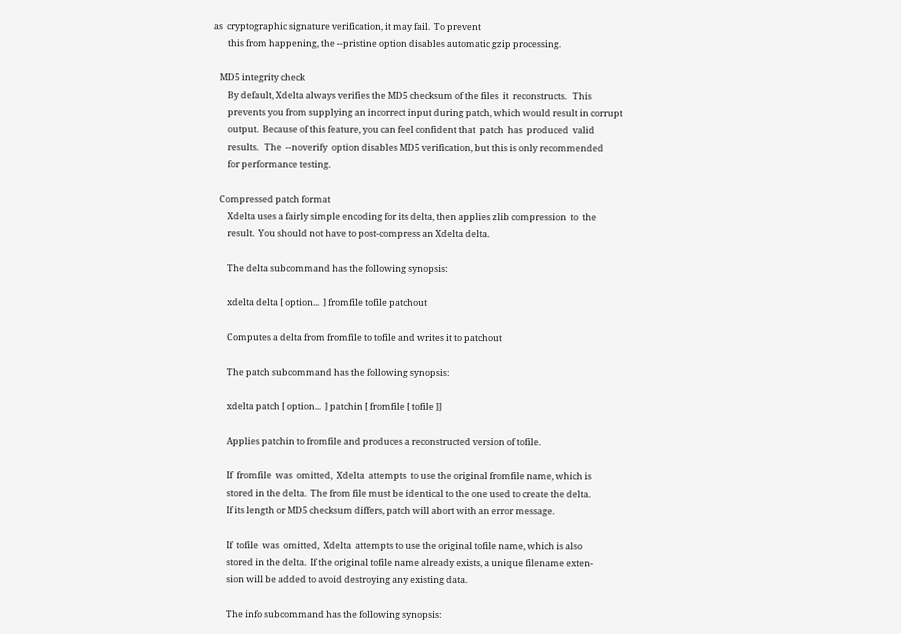as  cryptographic signature verification, it may fail.  To prevent
       this from happening, the --pristine option disables automatic gzip processing.

   MD5 integrity check
       By default, Xdelta always verifies the MD5 checksum of the files  it  reconstructs.   This
       prevents you from supplying an incorrect input during patch, which would result in corrupt
       output.  Because of this feature, you can feel confident that  patch  has  produced  valid
       results.   The  --noverify  option disables MD5 verification, but this is only recommended
       for performance testing.

   Compressed patch format
       Xdelta uses a fairly simple encoding for its delta, then applies zlib compression  to  the
       result.  You should not have to post-compress an Xdelta delta.

       The delta subcommand has the following synopsis:

       xdelta delta [ option...  ] fromfile tofile patchout

       Computes a delta from fromfile to tofile and writes it to patchout

       The patch subcommand has the following synopsis:

       xdelta patch [ option...  ] patchin [ fromfile [ tofile ]]

       Applies patchin to fromfile and produces a reconstructed version of tofile.

       If  fromfile  was  omitted,  Xdelta  attempts  to use the original fromfile name, which is
       stored in the delta.  The from file must be identical to the one used to create the delta.
       If its length or MD5 checksum differs, patch will abort with an error message.

       If  tofile  was  omitted,  Xdelta  attempts to use the original tofile name, which is also
       stored in the delta.  If the original tofile name already exists, a unique filename exten-
       sion will be added to avoid destroying any existing data.

       The info subcommand has the following synopsis: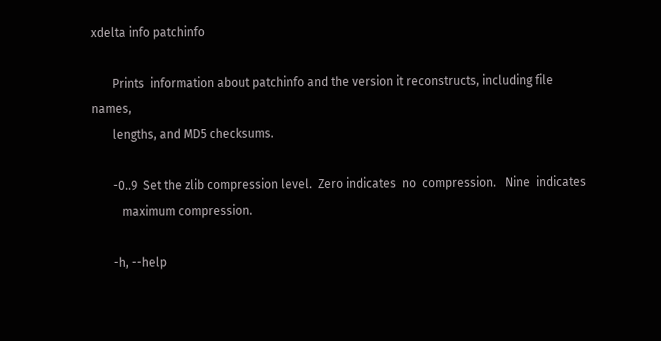xdelta info patchinfo

       Prints  information about patchinfo and the version it reconstructs, including file names,
       lengths, and MD5 checksums.

       -0..9  Set the zlib compression level.  Zero indicates  no  compression.   Nine  indicates
          maximum compression.

       -h, --help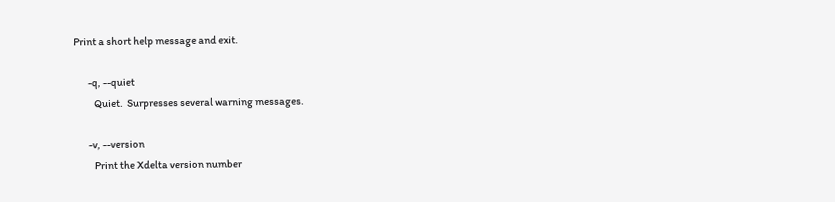Print a short help message and exit.

       -q, --quiet
          Quiet.  Surpresses several warning messages.

       -v, --version
          Print the Xdelta version number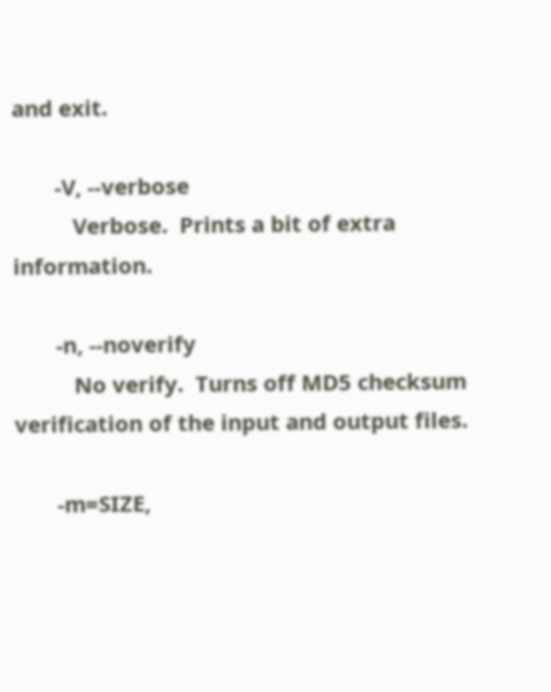and exit.

       -V, --verbose
          Verbose.  Prints a bit of extra information.

       -n, --noverify
          No verify.  Turns off MD5 checksum verification of the input and output files.

       -m=SIZE,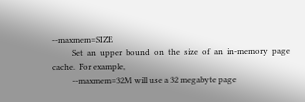--maxmem=SIZE
          Set  an  upper  bound  on  the  size  of  an  in-memory  page  cache.  For example,
          --maxmem=32M will use a 32 megabyte page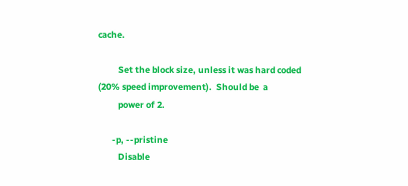cache.

          Set the block size, unless it was hard coded (20% speed improvement).  Should be  a
          power of 2.

       -p, --pristine
          Disable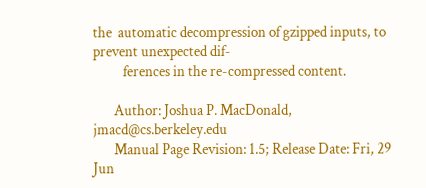the  automatic decompression of gzipped inputs, to prevent unexpected dif-
          ferences in the re-compressed content.

       Author: Joshua P. MacDonald, jmacd@cs.berkeley.edu
       Manual Page Revision: 1.5; Release Date: Fri, 29 Jun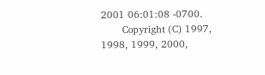2001 06:01:08 -0700.
       Copyright (C) 1997, 1998, 1999, 2000,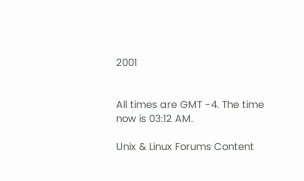2001


All times are GMT -4. The time now is 03:12 AM.

Unix & Linux Forums Content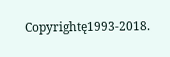Copyrightę1993-2018.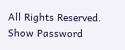All Rights Reserved.
Show Password